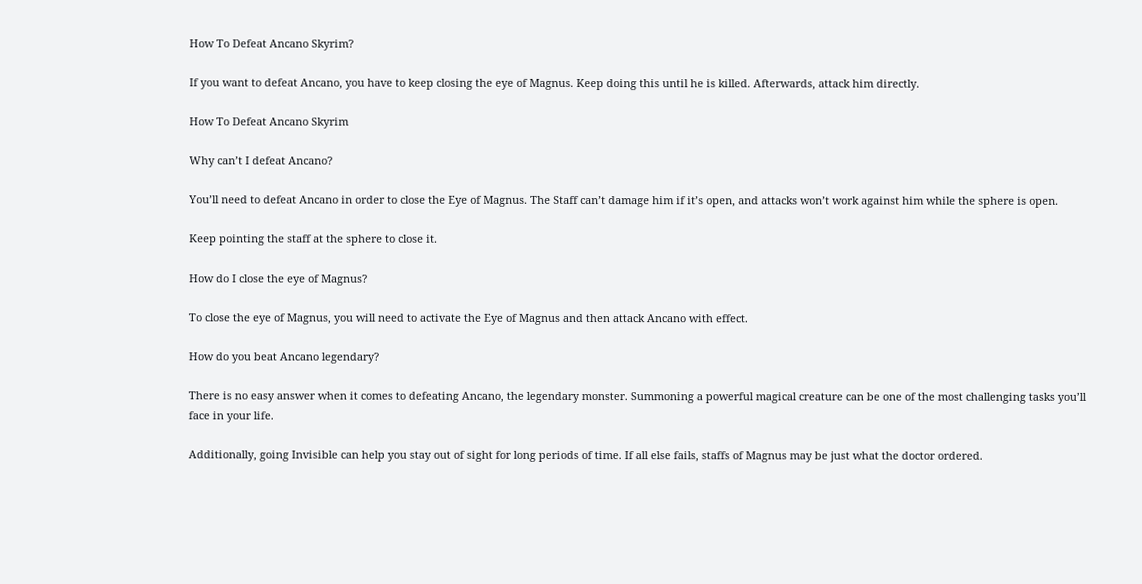How To Defeat Ancano Skyrim?

If you want to defeat Ancano, you have to keep closing the eye of Magnus. Keep doing this until he is killed. Afterwards, attack him directly.

How To Defeat Ancano Skyrim

Why can’t I defeat Ancano?

You’ll need to defeat Ancano in order to close the Eye of Magnus. The Staff can’t damage him if it’s open, and attacks won’t work against him while the sphere is open.

Keep pointing the staff at the sphere to close it.

How do I close the eye of Magnus?

To close the eye of Magnus, you will need to activate the Eye of Magnus and then attack Ancano with effect.

How do you beat Ancano legendary?

There is no easy answer when it comes to defeating Ancano, the legendary monster. Summoning a powerful magical creature can be one of the most challenging tasks you’ll face in your life.

Additionally, going Invisible can help you stay out of sight for long periods of time. If all else fails, staffs of Magnus may be just what the doctor ordered.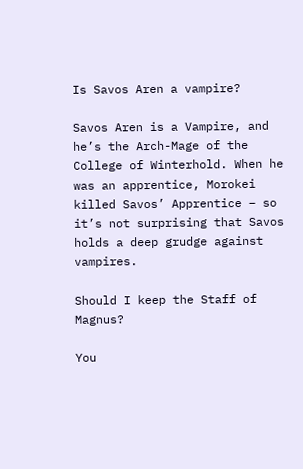Is Savos Aren a vampire?

Savos Aren is a Vampire, and he’s the Arch-Mage of the College of Winterhold. When he was an apprentice, Morokei killed Savos’ Apprentice – so it’s not surprising that Savos holds a deep grudge against vampires.

Should I keep the Staff of Magnus?

You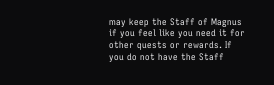may keep the Staff of Magnus if you feel like you need it for other quests or rewards. If you do not have the Staff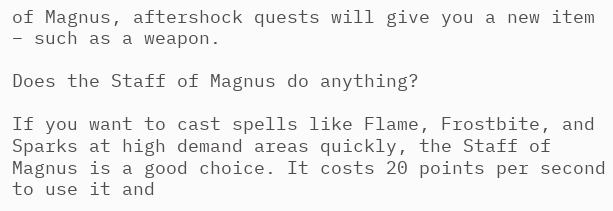of Magnus, aftershock quests will give you a new item – such as a weapon.

Does the Staff of Magnus do anything?

If you want to cast spells like Flame, Frostbite, and Sparks at high demand areas quickly, the Staff of Magnus is a good choice. It costs 20 points per second to use it and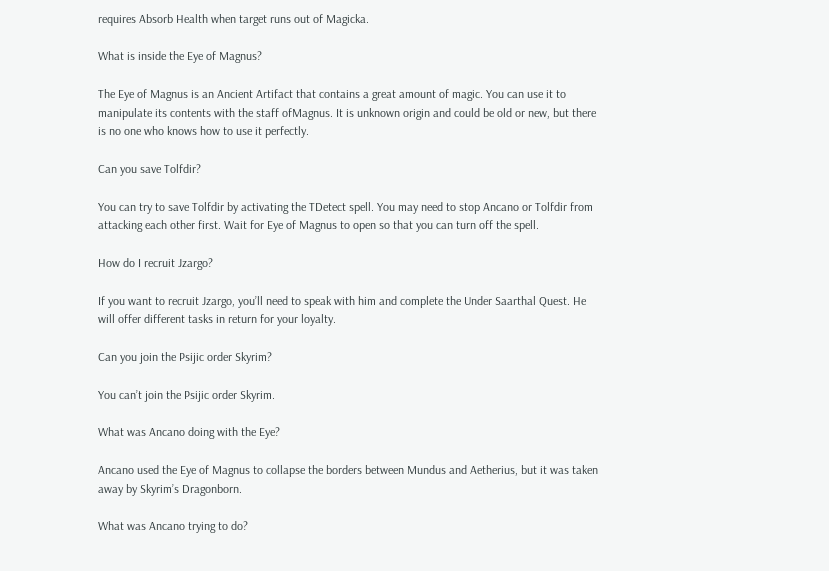requires Absorb Health when target runs out of Magicka.

What is inside the Eye of Magnus?

The Eye of Magnus is an Ancient Artifact that contains a great amount of magic. You can use it to manipulate its contents with the staff ofMagnus. It is unknown origin and could be old or new, but there is no one who knows how to use it perfectly.

Can you save Tolfdir?

You can try to save Tolfdir by activating the TDetect spell. You may need to stop Ancano or Tolfdir from attacking each other first. Wait for Eye of Magnus to open so that you can turn off the spell.

How do I recruit Jzargo?

If you want to recruit Jzargo, you’ll need to speak with him and complete the Under Saarthal Quest. He will offer different tasks in return for your loyalty.

Can you join the Psijic order Skyrim?

You can’t join the Psijic order Skyrim.

What was Ancano doing with the Eye?

Ancano used the Eye of Magnus to collapse the borders between Mundus and Aetherius, but it was taken away by Skyrim’s Dragonborn.

What was Ancano trying to do?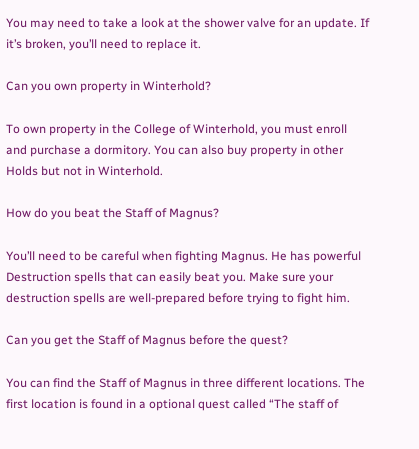You may need to take a look at the shower valve for an update. If it’s broken, you’ll need to replace it.

Can you own property in Winterhold?

To own property in the College of Winterhold, you must enroll and purchase a dormitory. You can also buy property in other Holds but not in Winterhold.

How do you beat the Staff of Magnus?

You’ll need to be careful when fighting Magnus. He has powerful Destruction spells that can easily beat you. Make sure your destruction spells are well-prepared before trying to fight him.

Can you get the Staff of Magnus before the quest?

You can find the Staff of Magnus in three different locations. The first location is found in a optional quest called “The staff of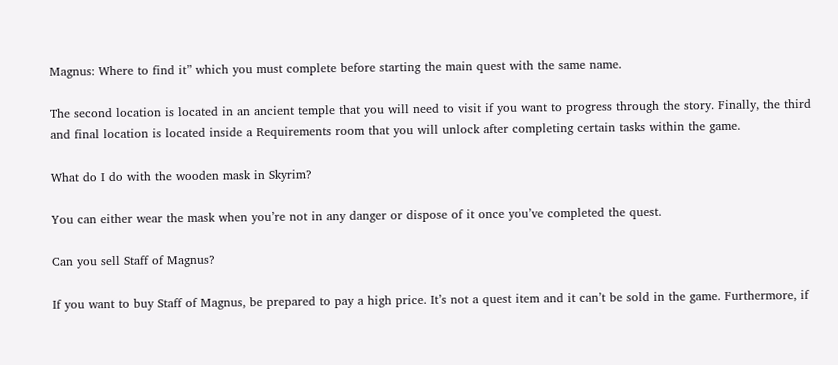Magnus: Where to find it” which you must complete before starting the main quest with the same name.

The second location is located in an ancient temple that you will need to visit if you want to progress through the story. Finally, the third and final location is located inside a Requirements room that you will unlock after completing certain tasks within the game.

What do I do with the wooden mask in Skyrim?

You can either wear the mask when you’re not in any danger or dispose of it once you’ve completed the quest.

Can you sell Staff of Magnus?

If you want to buy Staff of Magnus, be prepared to pay a high price. It’s not a quest item and it can’t be sold in the game. Furthermore, if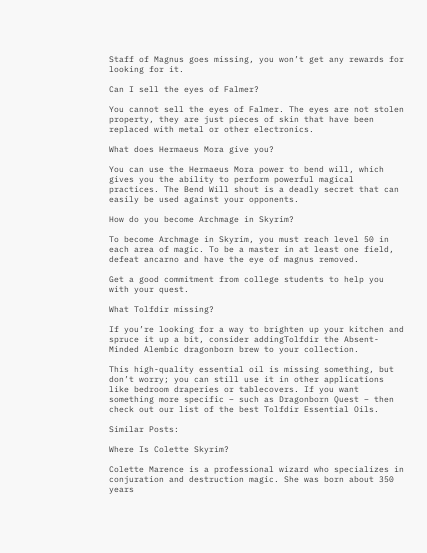Staff of Magnus goes missing, you won’t get any rewards for looking for it.

Can I sell the eyes of Falmer?

You cannot sell the eyes of Falmer. The eyes are not stolen property, they are just pieces of skin that have been replaced with metal or other electronics.

What does Hermaeus Mora give you?

You can use the Hermaeus Mora power to bend will, which gives you the ability to perform powerful magical practices. The Bend Will shout is a deadly secret that can easily be used against your opponents.

How do you become Archmage in Skyrim?

To become Archmage in Skyrim, you must reach level 50 in each area of magic. To be a master in at least one field, defeat ancarno and have the eye of magnus removed.

Get a good commitment from college students to help you with your quest.

What Tolfdir missing?

If you’re looking for a way to brighten up your kitchen and spruce it up a bit, consider addingTolfdir the Absent-Minded Alembic dragonborn brew to your collection.

This high-quality essential oil is missing something, but don’t worry; you can still use it in other applications like bedroom draperies or tablecovers. If you want something more specific – such as Dragonborn Quest – then check out our list of the best Tolfdir Essential Oils.

Similar Posts:

Where Is Colette Skyrim?

Colette Marence is a professional wizard who specializes in conjuration and destruction magic. She was born about 350 years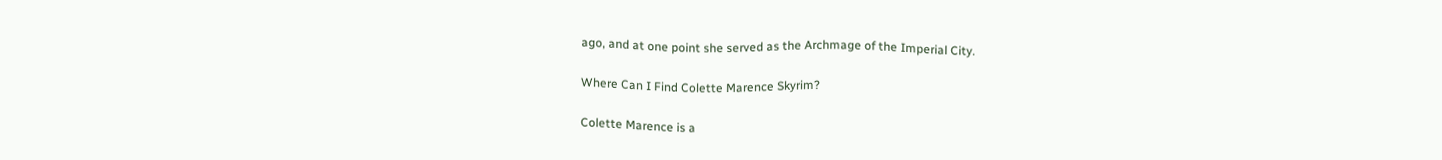ago, and at one point she served as the Archmage of the Imperial City.

Where Can I Find Colette Marence Skyrim?

Colette Marence is a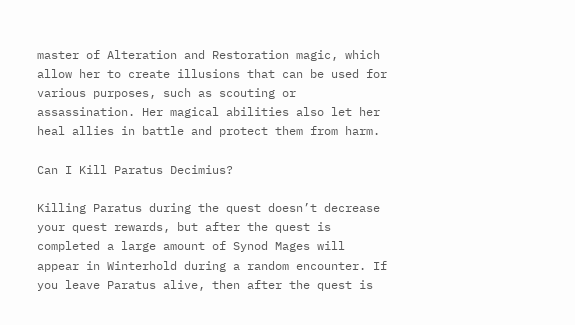master of Alteration and Restoration magic, which allow her to create illusions that can be used for various purposes, such as scouting or assassination. Her magical abilities also let her heal allies in battle and protect them from harm.

Can I Kill Paratus Decimius?

Killing Paratus during the quest doesn’t decrease your quest rewards, but after the quest is completed a large amount of Synod Mages will appear in Winterhold during a random encounter. If you leave Paratus alive, then after the quest is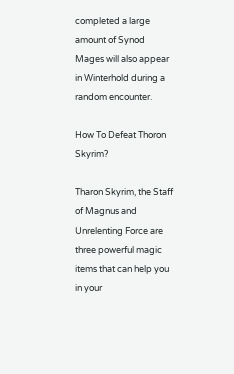completed a large amount of Synod Mages will also appear in Winterhold during a random encounter.

How To Defeat Thoron Skyrim?

Tharon Skyrim, the Staff of Magnus and Unrelenting Force are three powerful magic items that can help you in your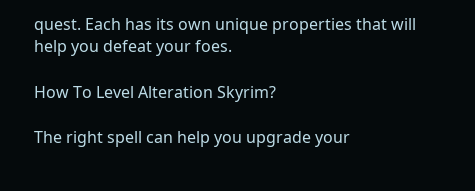quest. Each has its own unique properties that will help you defeat your foes.

How To Level Alteration Skyrim?

The right spell can help you upgrade your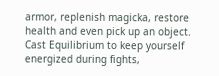armor, replenish magicka, restore health and even pick up an object. Cast Equilibrium to keep yourself energized during fights,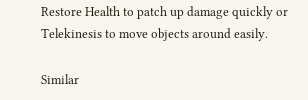Restore Health to patch up damage quickly or Telekinesis to move objects around easily.

Similar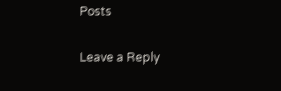Posts

Leave a Reply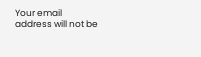Your email address will not be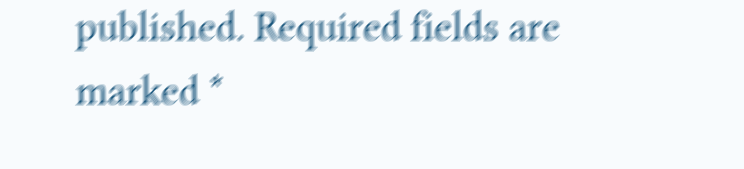published. Required fields are marked *